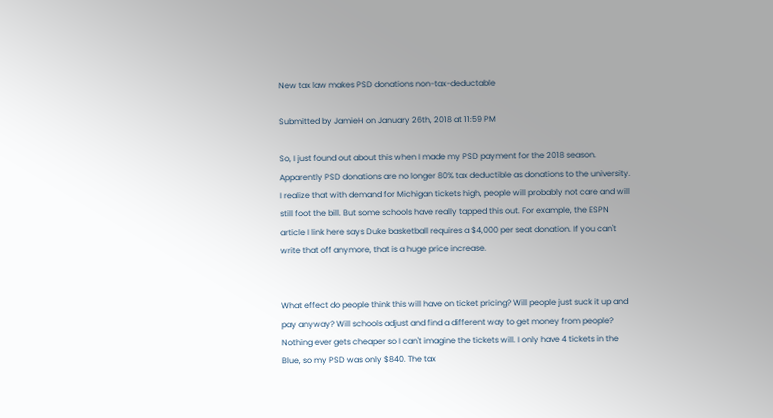New tax law makes PSD donations non-tax-deductable

Submitted by JamieH on January 26th, 2018 at 11:59 PM

So, I just found out about this when I made my PSD payment for the 2018 season. Apparently PSD donations are no longer 80% tax deductible as donations to the university. I realize that with demand for Michigan tickets high, people will probably not care and will still foot the bill. But some schools have really tapped this out. For example, the ESPN article I link here says Duke basketball requires a $4,000 per seat donation. If you can't write that off anymore, that is a huge price increase.


What effect do people think this will have on ticket pricing? Will people just suck it up and pay anyway? Will schools adjust and find a different way to get money from people? Nothing ever gets cheaper so I can't imagine the tickets will. I only have 4 tickets in the Blue, so my PSD was only $840. The tax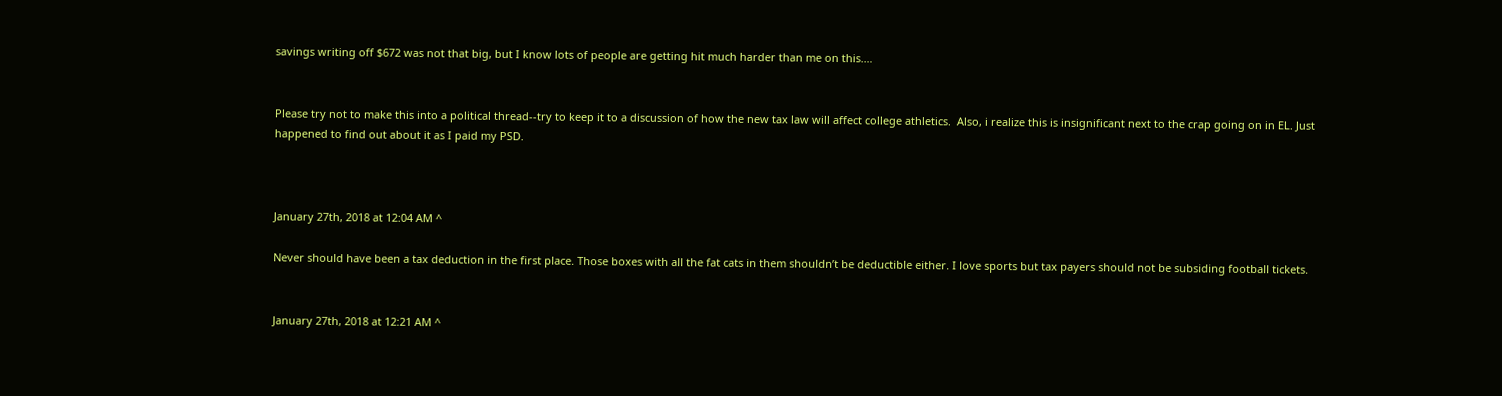savings writing off $672 was not that big, but I know lots of people are getting hit much harder than me on this.…


Please try not to make this into a political thread--try to keep it to a discussion of how the new tax law will affect college athletics.  Also, i realize this is insignificant next to the crap going on in EL. Just happened to find out about it as I paid my PSD.



January 27th, 2018 at 12:04 AM ^

Never should have been a tax deduction in the first place. Those boxes with all the fat cats in them shouldn’t be deductible either. I love sports but tax payers should not be subsiding football tickets.


January 27th, 2018 at 12:21 AM ^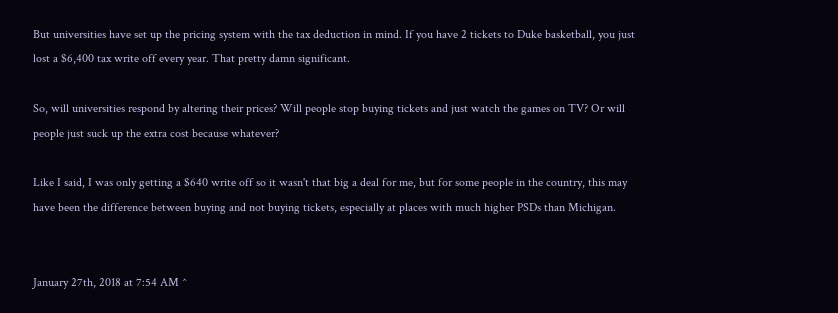But universities have set up the pricing system with the tax deduction in mind. If you have 2 tickets to Duke basketball, you just lost a $6,400 tax write off every year. That pretty damn significant.

So, will universities respond by altering their prices? Will people stop buying tickets and just watch the games on TV? Or will people just suck up the extra cost because whatever?

Like I said, I was only getting a $640 write off so it wasn't that big a deal for me, but for some people in the country, this may have been the difference between buying and not buying tickets, especially at places with much higher PSDs than Michigan.


January 27th, 2018 at 7:54 AM ^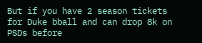But if you have 2 season tickets for Duke bball and can drop 8k on PSDs before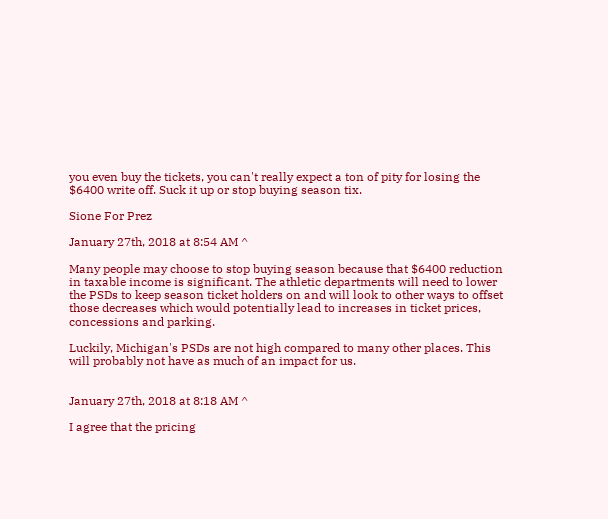you even buy the tickets, you can't really expect a ton of pity for losing the $6400 write off. Suck it up or stop buying season tix.

Sione For Prez

January 27th, 2018 at 8:54 AM ^

Many people may choose to stop buying season because that $6400 reduction in taxable income is significant. The athletic departments will need to lower the PSDs to keep season ticket holders on and will look to other ways to offset those decreases which would potentially lead to increases in ticket prices, concessions and parking.

Luckily, Michigan's PSDs are not high compared to many other places. This will probably not have as much of an impact for us.


January 27th, 2018 at 8:18 AM ^

I agree that the pricing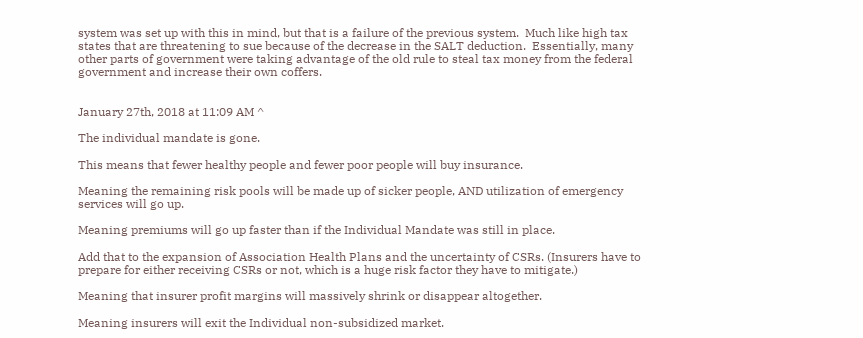system was set up with this in mind, but that is a failure of the previous system.  Much like high tax states that are threatening to sue because of the decrease in the SALT deduction.  Essentially, many other parts of government were taking advantage of the old rule to steal tax money from the federal government and increase their own coffers.


January 27th, 2018 at 11:09 AM ^

The individual mandate is gone.

This means that fewer healthy people and fewer poor people will buy insurance.

Meaning the remaining risk pools will be made up of sicker people, AND utilization of emergency services will go up.

Meaning premiums will go up faster than if the Individual Mandate was still in place.

Add that to the expansion of Association Health Plans and the uncertainty of CSRs. (Insurers have to prepare for either receiving CSRs or not, which is a huge risk factor they have to mitigate.)

Meaning that insurer profit margins will massively shrink or disappear altogether.

Meaning insurers will exit the Individual non-subsidized market.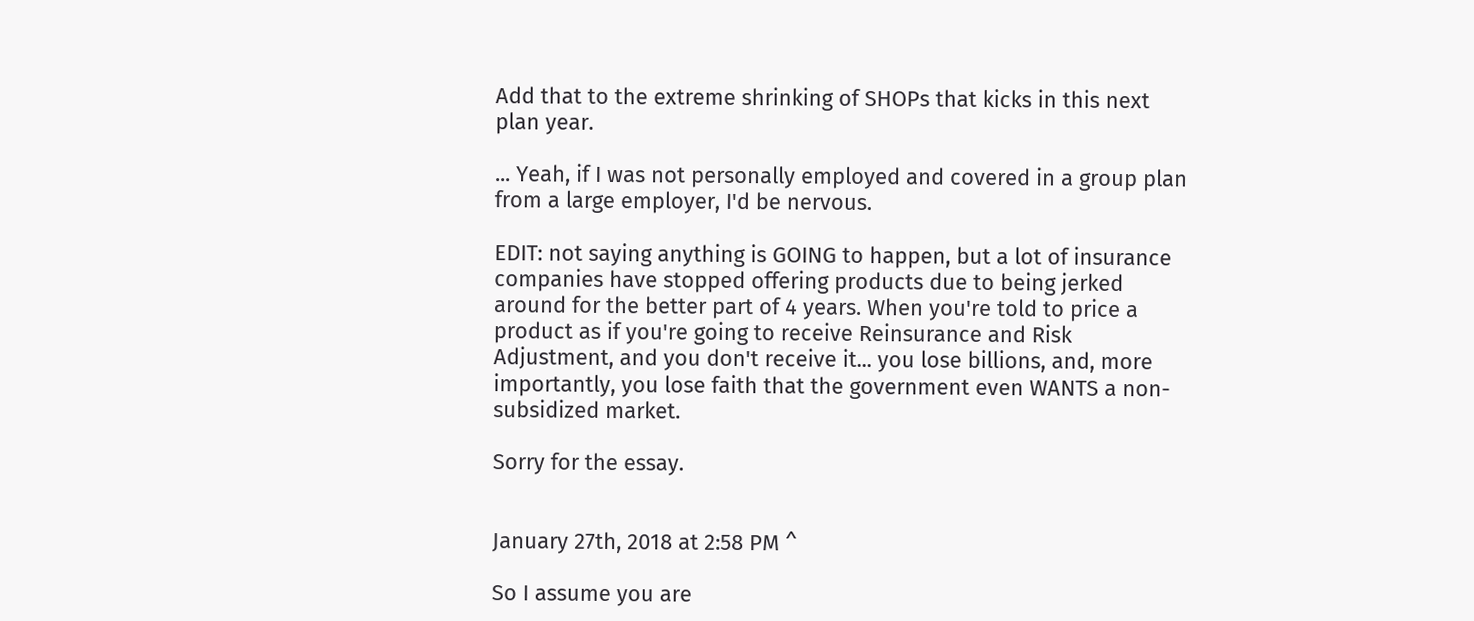Add that to the extreme shrinking of SHOPs that kicks in this next plan year.

... Yeah, if I was not personally employed and covered in a group plan from a large employer, I'd be nervous.

EDIT: not saying anything is GOING to happen, but a lot of insurance companies have stopped offering products due to being jerked around for the better part of 4 years. When you're told to price a product as if you're going to receive Reinsurance and Risk Adjustment, and you don't receive it... you lose billions, and, more importantly, you lose faith that the government even WANTS a non-subsidized market.

Sorry for the essay.


January 27th, 2018 at 2:58 PM ^

So I assume you are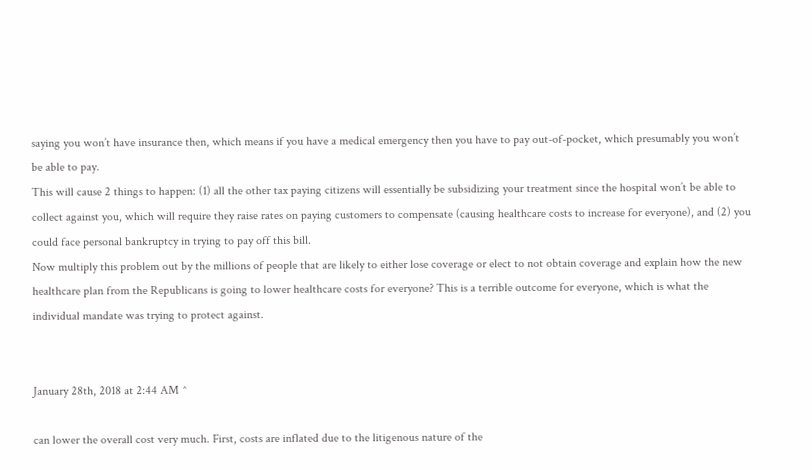saying you won’t have insurance then, which means if you have a medical emergency then you have to pay out-of-pocket, which presumably you won’t be able to pay.
This will cause 2 things to happen: (1) all the other tax paying citizens will essentially be subsidizing your treatment since the hospital won’t be able to collect against you, which will require they raise rates on paying customers to compensate (causing healthcare costs to increase for everyone), and (2) you could face personal bankruptcy in trying to pay off this bill.
Now multiply this problem out by the millions of people that are likely to either lose coverage or elect to not obtain coverage and explain how the new healthcare plan from the Republicans is going to lower healthcare costs for everyone? This is a terrible outcome for everyone, which is what the individual mandate was trying to protect against.


January 28th, 2018 at 2:44 AM ^

can lower the overall cost very much. First, costs are inflated due to the litigenous nature of the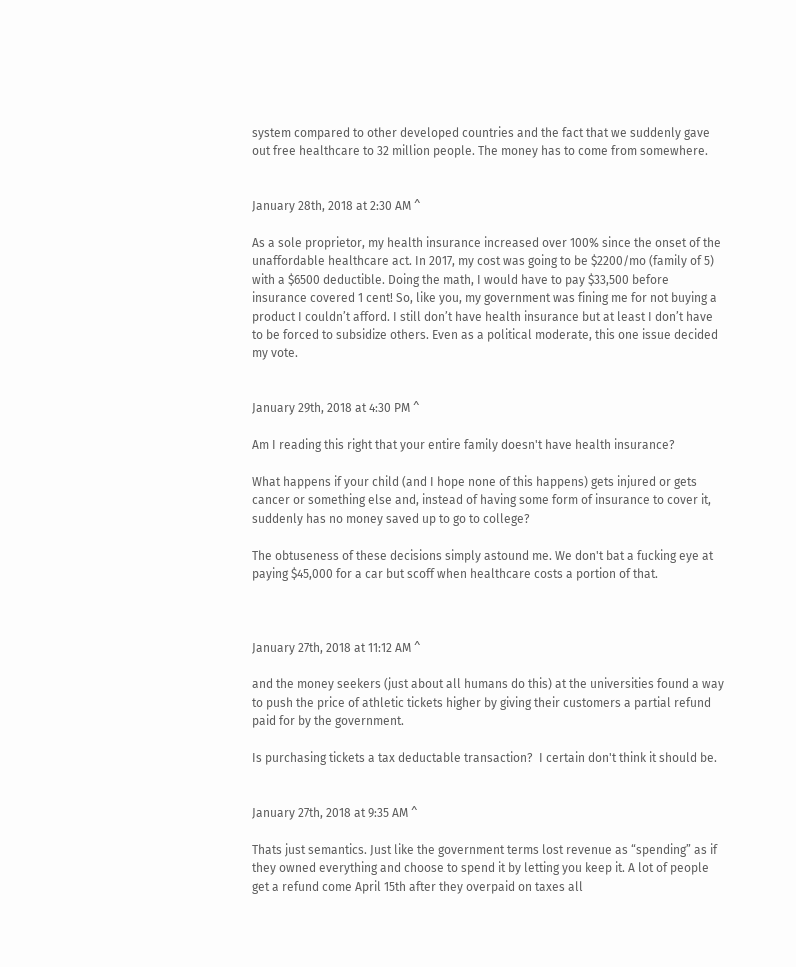system compared to other developed countries and the fact that we suddenly gave out free healthcare to 32 million people. The money has to come from somewhere.


January 28th, 2018 at 2:30 AM ^

As a sole proprietor, my health insurance increased over 100% since the onset of the unaffordable healthcare act. In 2017, my cost was going to be $2200/mo (family of 5) with a $6500 deductible. Doing the math, I would have to pay $33,500 before insurance covered 1 cent! So, like you, my government was fining me for not buying a product I couldn’t afford. I still don’t have health insurance but at least I don’t have to be forced to subsidize others. Even as a political moderate, this one issue decided my vote.


January 29th, 2018 at 4:30 PM ^

Am I reading this right that your entire family doesn't have health insurance?

What happens if your child (and I hope none of this happens) gets injured or gets cancer or something else and, instead of having some form of insurance to cover it, suddenly has no money saved up to go to college?

The obtuseness of these decisions simply astound me. We don't bat a fucking eye at paying $45,000 for a car but scoff when healthcare costs a portion of that.



January 27th, 2018 at 11:12 AM ^

and the money seekers (just about all humans do this) at the universities found a way to push the price of athletic tickets higher by giving their customers a partial refund paid for by the government.

Is purchasing tickets a tax deductable transaction?  I certain don't think it should be.


January 27th, 2018 at 9:35 AM ^

Thats just semantics. Just like the government terms lost revenue as “spending” as if they owned everything and choose to spend it by letting you keep it. A lot of people get a refund come April 15th after they overpaid on taxes all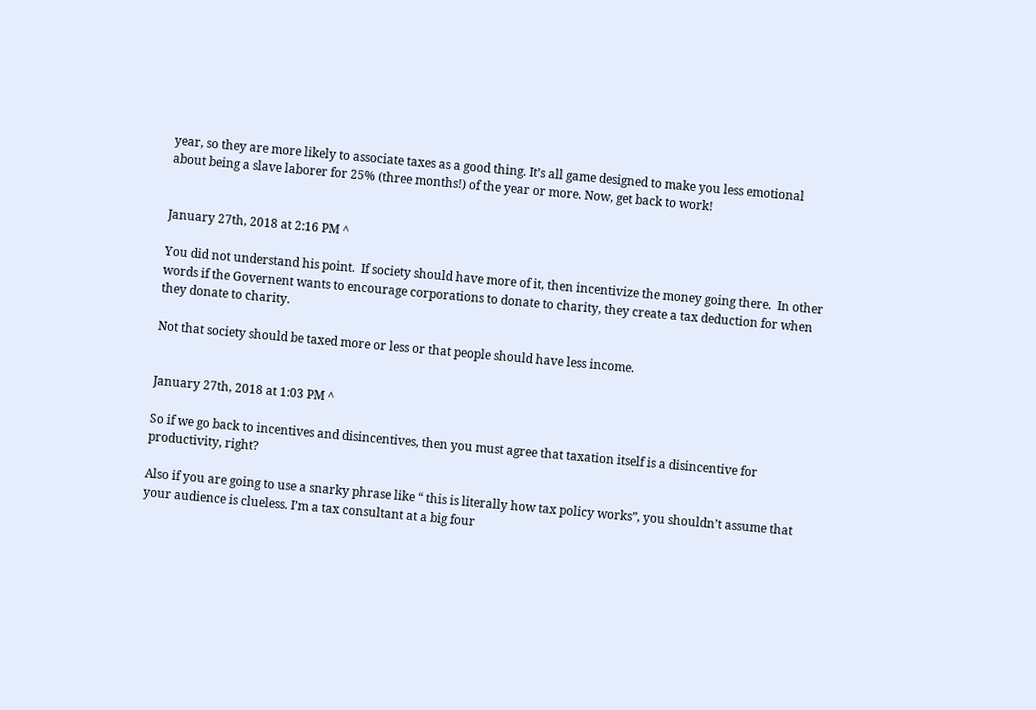year, so they are more likely to associate taxes as a good thing. It’s all game designed to make you less emotional about being a slave laborer for 25% (three months!) of the year or more. Now, get back to work!


January 27th, 2018 at 2:16 PM ^

You did not understand his point.  If society should have more of it, then incentivize the money going there.  In other words if the Governent wants to encourage corporations to donate to charity, they create a tax deduction for when they donate to charity.

Not that society should be taxed more or less or that people should have less income.


January 27th, 2018 at 1:03 PM ^

So if we go back to incentives and disincentives, then you must agree that taxation itself is a disincentive for productivity, right?

Also if you are going to use a snarky phrase like “ this is literally how tax policy works”, you shouldn’t assume that your audience is clueless. I’m a tax consultant at a big four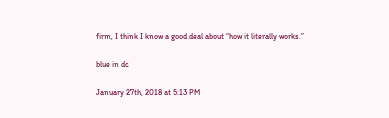firm, I think I know a good deal about “how it literally works.”

blue in dc

January 27th, 2018 at 5:13 PM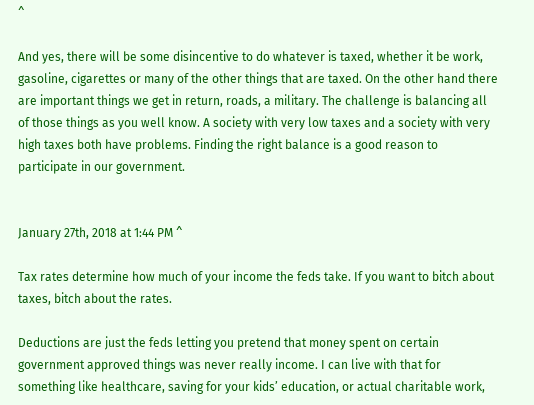^

And yes, there will be some disincentive to do whatever is taxed, whether it be work, gasoline, cigarettes or many of the other things that are taxed. On the other hand there are important things we get in return, roads, a military. The challenge is balancing all of those things as you well know. A society with very low taxes and a society with very high taxes both have problems. Finding the right balance is a good reason to participate in our government.


January 27th, 2018 at 1:44 PM ^

Tax rates determine how much of your income the feds take. If you want to bitch about taxes, bitch about the rates.

Deductions are just the feds letting you pretend that money spent on certain government approved things was never really income. I can live with that for something like healthcare, saving for your kids’ education, or actual charitable work,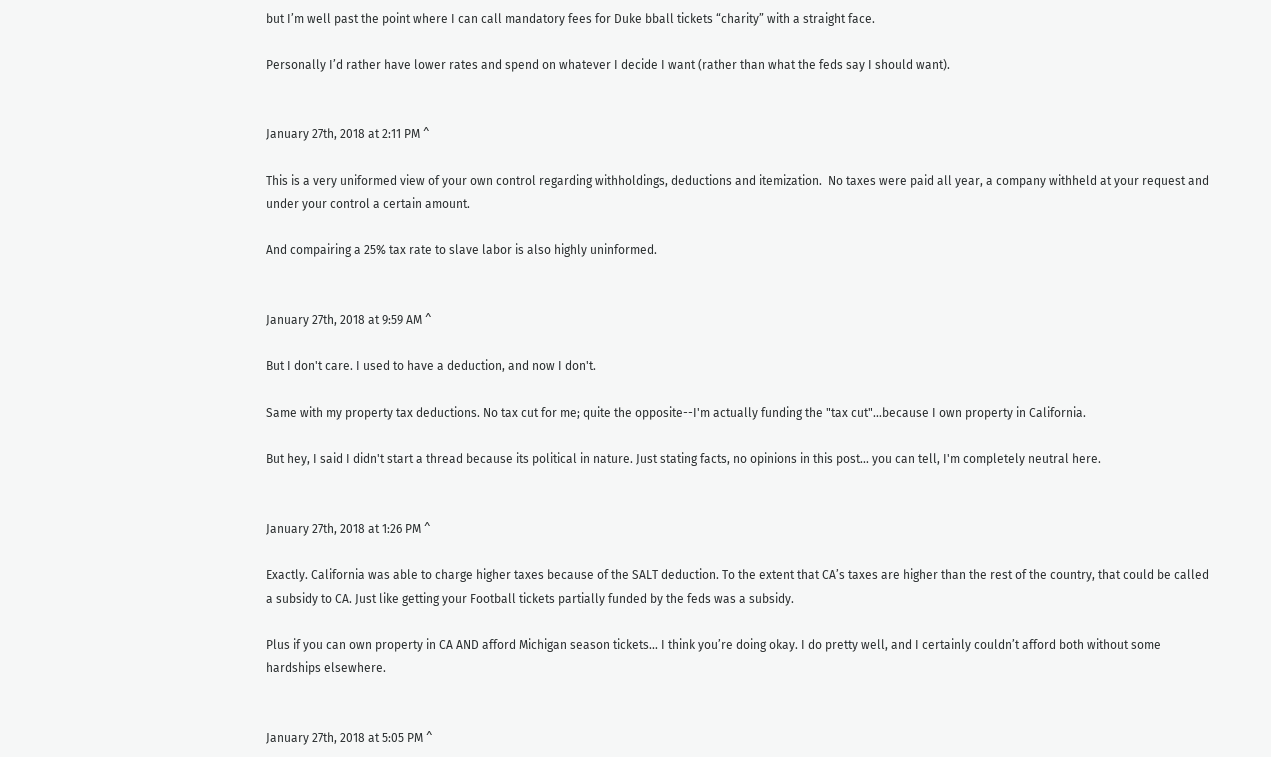but I’m well past the point where I can call mandatory fees for Duke bball tickets “charity” with a straight face.

Personally I’d rather have lower rates and spend on whatever I decide I want (rather than what the feds say I should want).


January 27th, 2018 at 2:11 PM ^

This is a very uniformed view of your own control regarding withholdings, deductions and itemization.  No taxes were paid all year, a company withheld at your request and under your control a certain amount.

And compairing a 25% tax rate to slave labor is also highly uninformed.


January 27th, 2018 at 9:59 AM ^

But I don't care. I used to have a deduction, and now I don't.

Same with my property tax deductions. No tax cut for me; quite the opposite--I'm actually funding the "tax cut"...because I own property in California.

But hey, I said I didn't start a thread because its political in nature. Just stating facts, no opinions in this post... you can tell, I'm completely neutral here.


January 27th, 2018 at 1:26 PM ^

Exactly. California was able to charge higher taxes because of the SALT deduction. To the extent that CA’s taxes are higher than the rest of the country, that could be called a subsidy to CA. Just like getting your Football tickets partially funded by the feds was a subsidy.

Plus if you can own property in CA AND afford Michigan season tickets... I think you’re doing okay. I do pretty well, and I certainly couldn’t afford both without some hardships elsewhere.


January 27th, 2018 at 5:05 PM ^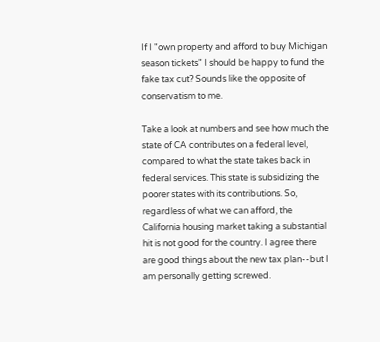If I "own property and afford to buy Michigan season tickets" I should be happy to fund the fake tax cut? Sounds like the opposite of conservatism to me.

Take a look at numbers and see how much the state of CA contributes on a federal level, compared to what the state takes back in federal services. This state is subsidizing the poorer states with its contributions. So, regardless of what we can afford, the California housing market taking a substantial hit is not good for the country. I agree there are good things about the new tax plan--but I am personally getting screwed.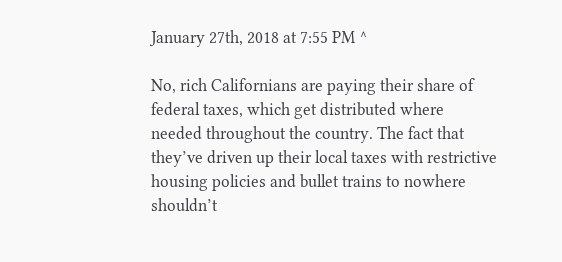January 27th, 2018 at 7:55 PM ^

No, rich Californians are paying their share of federal taxes, which get distributed where needed throughout the country. The fact that they’ve driven up their local taxes with restrictive housing policies and bullet trains to nowhere shouldn’t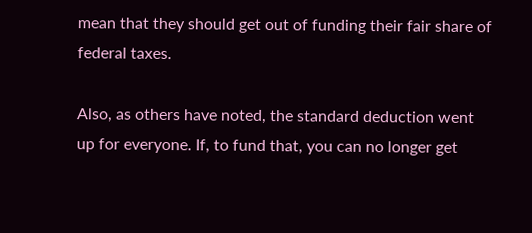mean that they should get out of funding their fair share of federal taxes.

Also, as others have noted, the standard deduction went up for everyone. If, to fund that, you can no longer get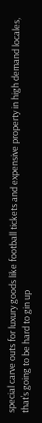special carve outs for luxury goods like football tickets and expensive property in high demand locales, that’s going to be hard to gin up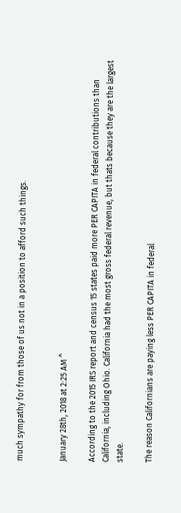much sympathy for from those of us not in a position to afford such things.


January 28th, 2018 at 2:25 AM ^

According to the 2015 IRS report and census 15 states paid more PER CAPITA in federal contributions than California, including Ohio. California had the most gross federal revenue, but thats because they are the largest state.

The reason Californians are paying less PER CAPITA in federal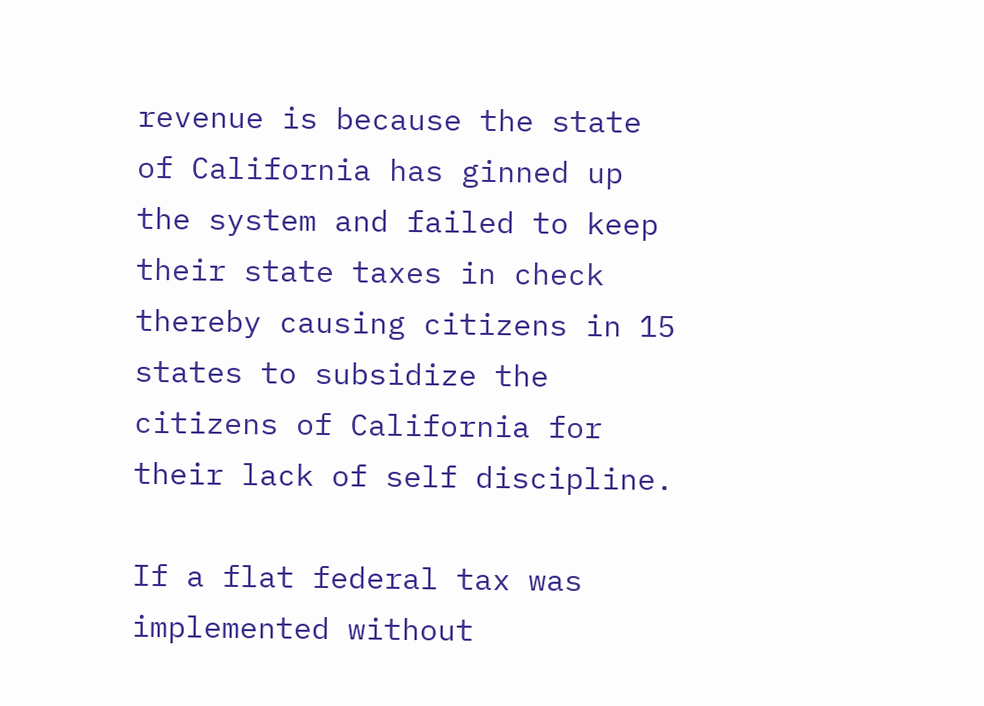revenue is because the state of California has ginned up the system and failed to keep their state taxes in check thereby causing citizens in 15 states to subsidize the citizens of California for their lack of self discipline.

If a flat federal tax was implemented without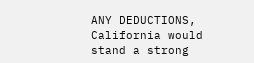ANY DEDUCTIONS, California would stand a strong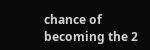chance of becoming the 2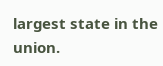largest state in the union.